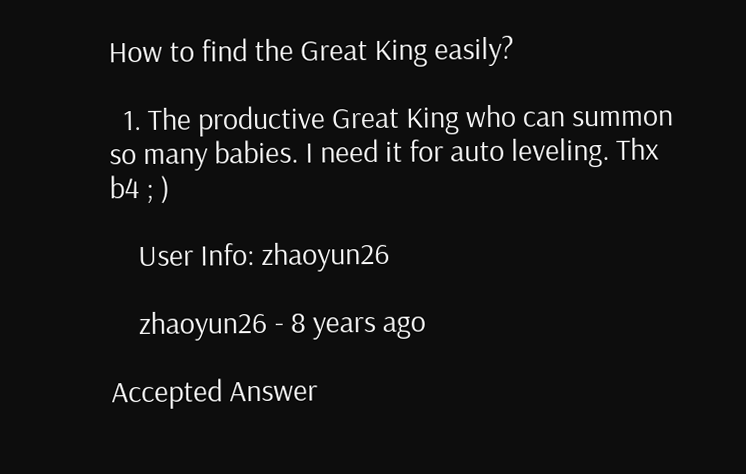How to find the Great King easily?

  1. The productive Great King who can summon so many babies. I need it for auto leveling. Thx b4 ; )

    User Info: zhaoyun26

    zhaoyun26 - 8 years ago

Accepted Answer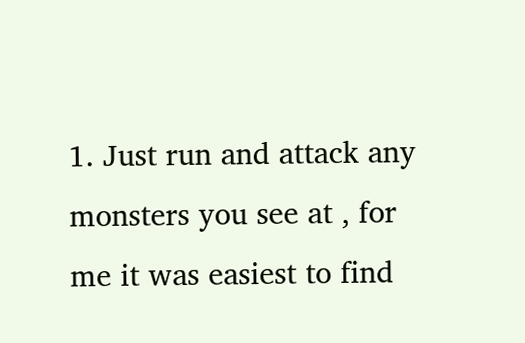1. Just run and attack any monsters you see at , for me it was easiest to find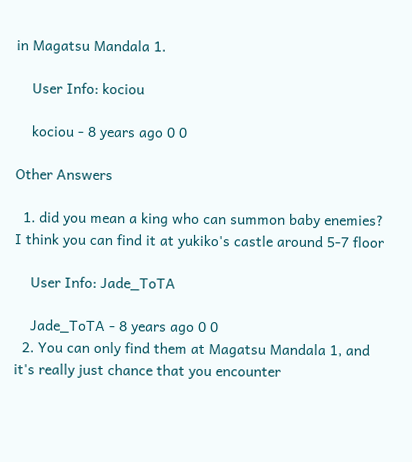in Magatsu Mandala 1.

    User Info: kociou

    kociou - 8 years ago 0 0

Other Answers

  1. did you mean a king who can summon baby enemies? I think you can find it at yukiko's castle around 5-7 floor

    User Info: Jade_ToTA

    Jade_ToTA - 8 years ago 0 0
  2. You can only find them at Magatsu Mandala 1, and it's really just chance that you encounter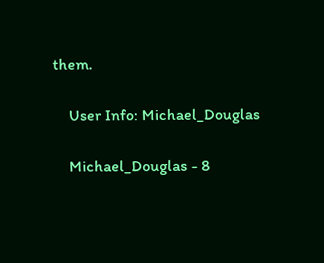them.

    User Info: Michael_Douglas

    Michael_Douglas - 8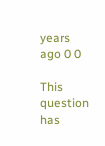years ago 0 0

This question has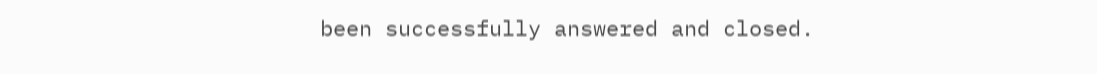been successfully answered and closed.